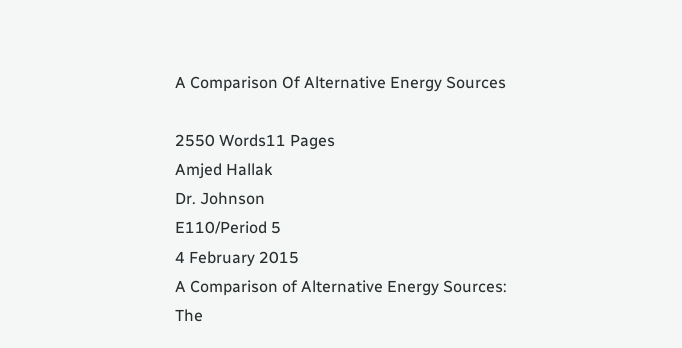A Comparison Of Alternative Energy Sources

2550 Words11 Pages
Amjed Hallak
Dr. Johnson
E110/Period 5
4 February 2015
A Comparison of Alternative Energy Sources:
The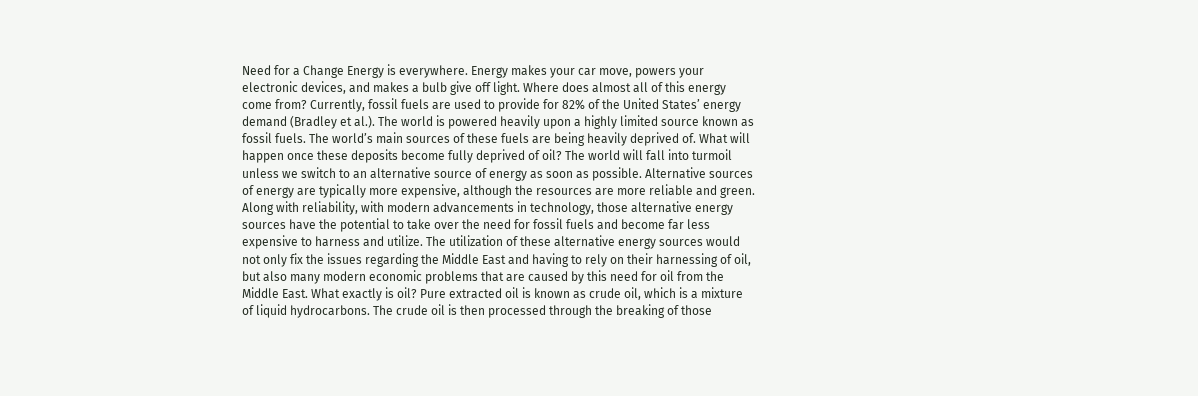Need for a Change Energy is everywhere. Energy makes your car move, powers your electronic devices, and makes a bulb give off light. Where does almost all of this energy come from? Currently, fossil fuels are used to provide for 82% of the United States’ energy demand (Bradley et al.). The world is powered heavily upon a highly limited source known as fossil fuels. The world’s main sources of these fuels are being heavily deprived of. What will happen once these deposits become fully deprived of oil? The world will fall into turmoil unless we switch to an alternative source of energy as soon as possible. Alternative sources of energy are typically more expensive, although the resources are more reliable and green. Along with reliability, with modern advancements in technology, those alternative energy sources have the potential to take over the need for fossil fuels and become far less expensive to harness and utilize. The utilization of these alternative energy sources would not only fix the issues regarding the Middle East and having to rely on their harnessing of oil, but also many modern economic problems that are caused by this need for oil from the Middle East. What exactly is oil? Pure extracted oil is known as crude oil, which is a mixture of liquid hydrocarbons. The crude oil is then processed through the breaking of those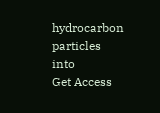hydrocarbon particles into
Get Access